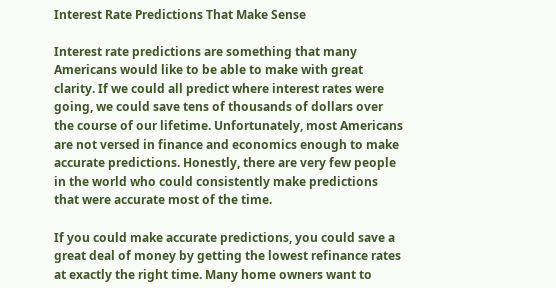Interest Rate Predictions That Make Sense

Interest rate predictions are something that many Americans would like to be able to make with great clarity. If we could all predict where interest rates were going, we could save tens of thousands of dollars over the course of our lifetime. Unfortunately, most Americans are not versed in finance and economics enough to make accurate predictions. Honestly, there are very few people in the world who could consistently make predictions that were accurate most of the time.

If you could make accurate predictions, you could save a great deal of money by getting the lowest refinance rates at exactly the right time. Many home owners want to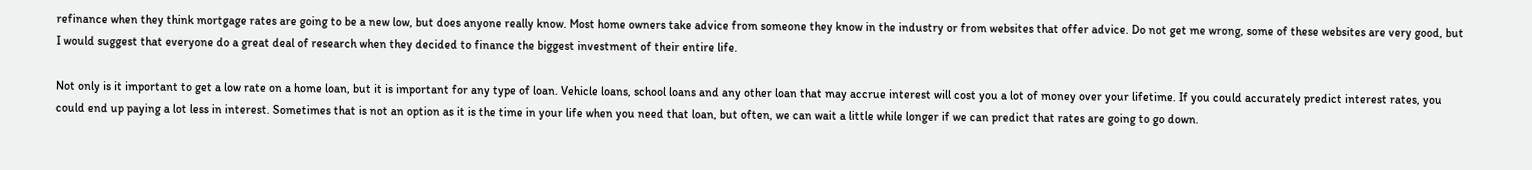refinance when they think mortgage rates are going to be a new low, but does anyone really know. Most home owners take advice from someone they know in the industry or from websites that offer advice. Do not get me wrong, some of these websites are very good, but I would suggest that everyone do a great deal of research when they decided to finance the biggest investment of their entire life.

Not only is it important to get a low rate on a home loan, but it is important for any type of loan. Vehicle loans, school loans and any other loan that may accrue interest will cost you a lot of money over your lifetime. If you could accurately predict interest rates, you could end up paying a lot less in interest. Sometimes that is not an option as it is the time in your life when you need that loan, but often, we can wait a little while longer if we can predict that rates are going to go down.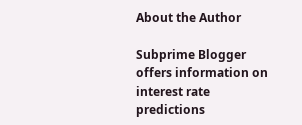About the Author

Subprime Blogger offers information on interest rate predictions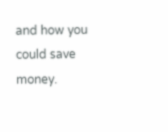and how you could save money.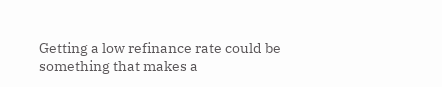Getting a low refinance rate could be something that makes a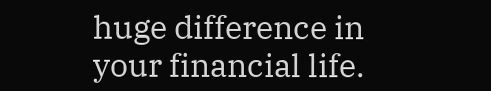huge difference in your financial life.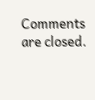Comments are closed.